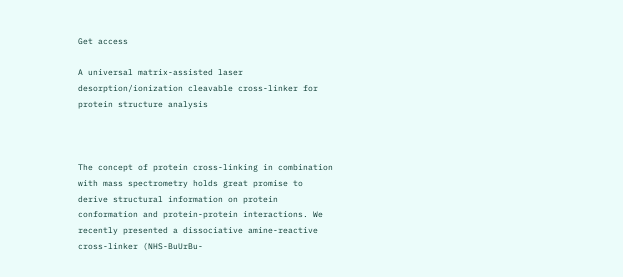Get access

A universal matrix-assisted laser desorption/ionization cleavable cross-linker for protein structure analysis



The concept of protein cross-linking in combination with mass spectrometry holds great promise to derive structural information on protein conformation and protein-protein interactions. We recently presented a dissociative amine-reactive cross-linker (NHS-BuUrBu-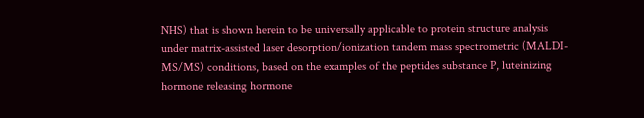NHS) that is shown herein to be universally applicable to protein structure analysis under matrix-assisted laser desorption/ionization tandem mass spectrometric (MALDI-MS/MS) conditions, based on the examples of the peptides substance P, luteinizing hormone releasing hormone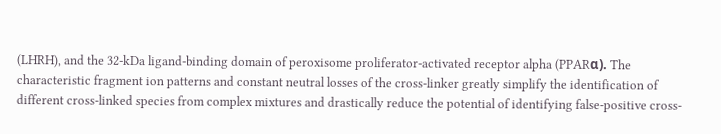(LHRH), and the 32-kDa ligand-binding domain of peroxisome proliferator-activated receptor alpha (PPARα). The characteristic fragment ion patterns and constant neutral losses of the cross-linker greatly simplify the identification of different cross-linked species from complex mixtures and drastically reduce the potential of identifying false-positive cross-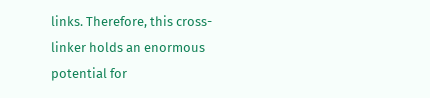links. Therefore, this cross-linker holds an enormous potential for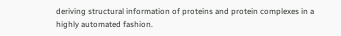deriving structural information of proteins and protein complexes in a highly automated fashion.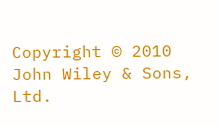Copyright © 2010 John Wiley & Sons, Ltd.